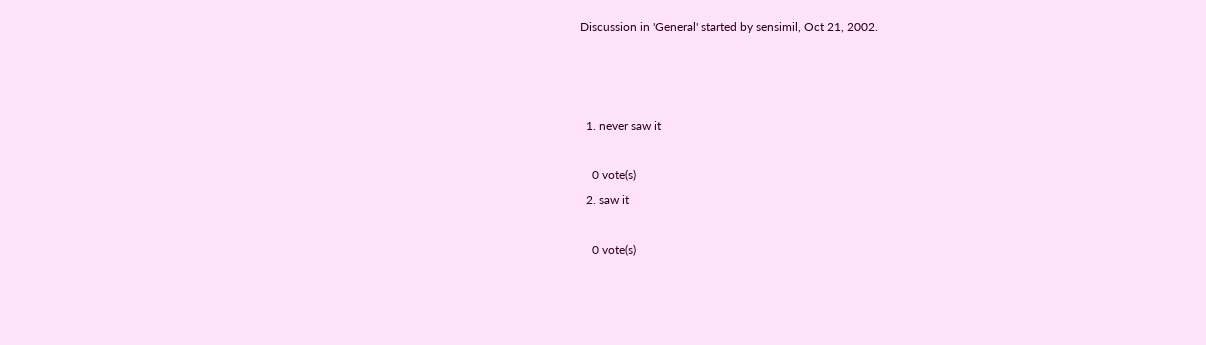Discussion in 'General' started by sensimil, Oct 21, 2002.



  1. never saw it

    0 vote(s)
  2. saw it

    0 vote(s)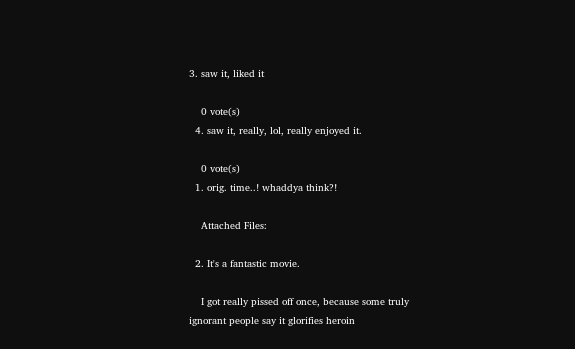3. saw it, liked it

    0 vote(s)
  4. saw it, really, lol, really enjoyed it.

    0 vote(s)
  1. orig. time..! whaddya think?!

    Attached Files:

  2. It's a fantastic movie.

    I got really pissed off once, because some truly ignorant people say it glorifies heroin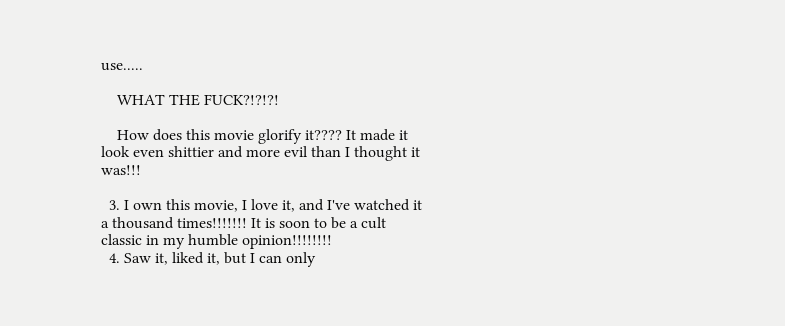use.....

    WHAT THE FUCK?!?!?!

    How does this movie glorify it???? It made it look even shittier and more evil than I thought it was!!!

  3. I own this movie, I love it, and I've watched it a thousand times!!!!!!! It is soon to be a cult classic in my humble opinion!!!!!!!!
  4. Saw it, liked it, but I can only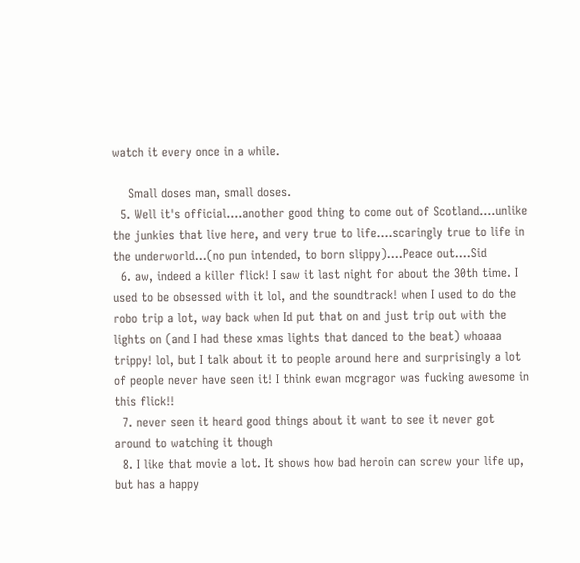watch it every once in a while.

    Small doses man, small doses.
  5. Well it's official....another good thing to come out of Scotland....unlike the junkies that live here, and very true to life....scaringly true to life in the underworld...(no pun intended, to born slippy)....Peace out....Sid
  6. aw, indeed a killer flick! I saw it last night for about the 30th time. I used to be obsessed with it lol, and the soundtrack! when I used to do the robo trip a lot, way back when Id put that on and just trip out with the lights on (and I had these xmas lights that danced to the beat) whoaaa trippy! lol, but I talk about it to people around here and surprisingly a lot of people never have seen it! I think ewan mcgragor was fucking awesome in this flick!!
  7. never seen it heard good things about it want to see it never got around to watching it though
  8. I like that movie a lot. It shows how bad heroin can screw your life up, but has a happy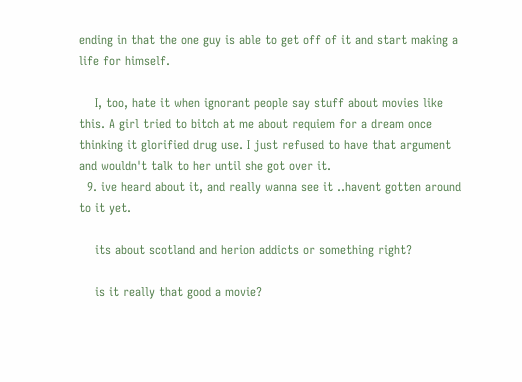ending in that the one guy is able to get off of it and start making a life for himself.

    I, too, hate it when ignorant people say stuff about movies like this. A girl tried to bitch at me about requiem for a dream once thinking it glorified drug use. I just refused to have that argument and wouldn't talk to her until she got over it.
  9. ive heard about it, and really wanna see it ..havent gotten around to it yet.

    its about scotland and herion addicts or something right?

    is it really that good a movie?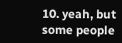10. yeah, but some people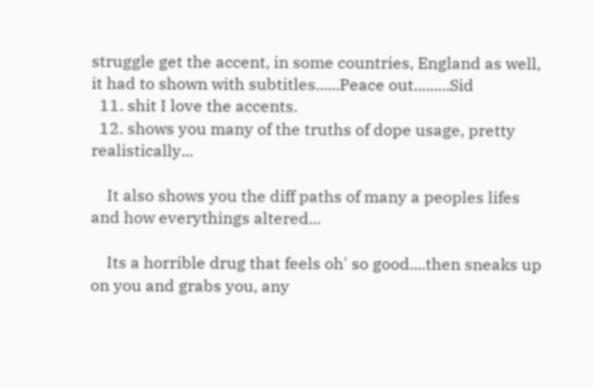struggle get the accent, in some countries, England as well, it had to shown with subtitles......Peace out.........Sid
  11. shit I love the accents.
  12. shows you many of the truths of dope usage, pretty realistically...

    It also shows you the diff paths of many a peoples lifes and how everythings altered...

    Its a horrible drug that feels oh' so good....then sneaks up on you and grabs you, any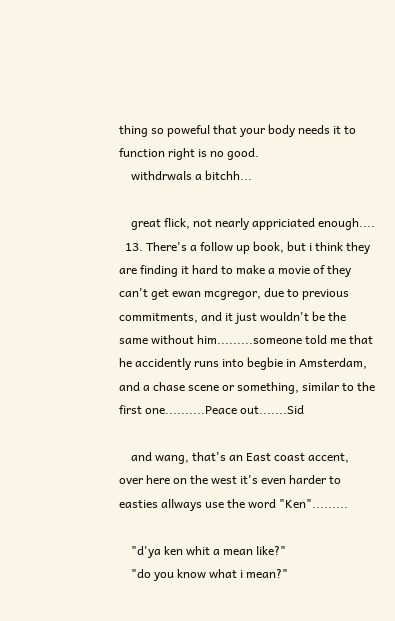thing so poweful that your body needs it to function right is no good.
    withdrwals a bitchh...

    great flick, not nearly appriciated enough....
  13. There's a follow up book, but i think they are finding it hard to make a movie of they can't get ewan mcgregor, due to previous commitments, and it just wouldn't be the same without him.........someone told me that he accidently runs into begbie in Amsterdam, and a chase scene or something, similar to the first one..........Peace out.......Sid

    and wang, that's an East coast accent, over here on the west it's even harder to easties allways use the word "Ken".........

    "d'ya ken whit a mean like?"
    "do you know what i mean?"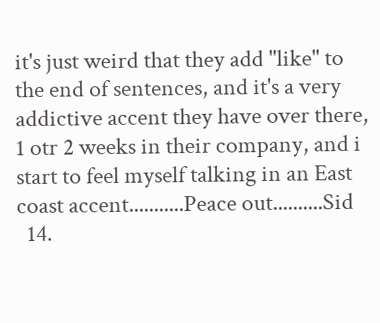it's just weird that they add "like" to the end of sentences, and it's a very addictive accent they have over there, 1 otr 2 weeks in their company, and i start to feel myself talking in an East coast accent...........Peace out..........Sid
  14.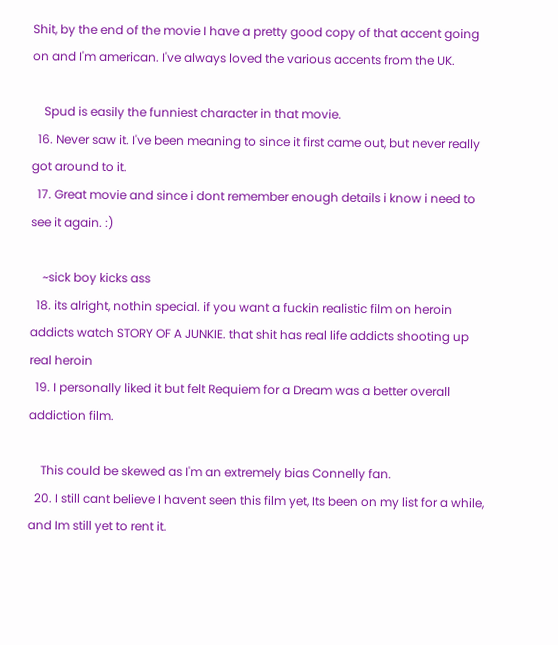Shit, by the end of the movie I have a pretty good copy of that accent going on and I'm american. I've always loved the various accents from the UK.

    Spud is easily the funniest character in that movie.
  16. Never saw it. I've been meaning to since it first came out, but never really got around to it.
  17. Great movie and since i dont remember enough details i know i need to see it again. :)

    ~sick boy kicks ass
  18. its alright, nothin special. if you want a fuckin realistic film on heroin addicts watch STORY OF A JUNKIE. that shit has real life addicts shooting up real heroin
  19. I personally liked it but felt Requiem for a Dream was a better overall addiction film.

    This could be skewed as I'm an extremely bias Connelly fan.
  20. I still cant believe I havent seen this film yet, Its been on my list for a while, and Im still yet to rent it.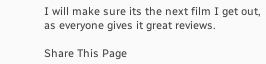I will make sure its the next film I get out, as everyone gives it great reviews.

Share This Page